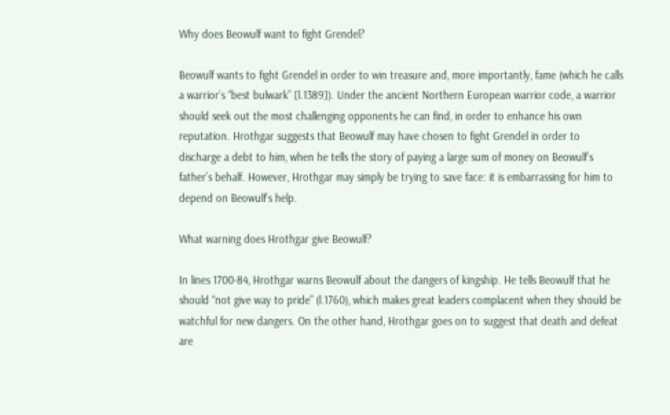Why does Beowulf want to fight Grendel?

Beowulf wants to fight Grendel in order to win treasure and, more importantly, fame (which he calls a warrior’s “best bulwark” [l.1389]). Under the ancient Northern European warrior code, a warrior should seek out the most challenging opponents he can find, in order to enhance his own reputation. Hrothgar suggests that Beowulf may have chosen to fight Grendel in order to discharge a debt to him, when he tells the story of paying a large sum of money on Beowulf’s father’s behalf. However, Hrothgar may simply be trying to save face: it is embarrassing for him to depend on Beowulf’s help.

What warning does Hrothgar give Beowulf?

In lines 1700-84, Hrothgar warns Beowulf about the dangers of kingship. He tells Beowulf that he should “not give way to pride” (l.1760), which makes great leaders complacent when they should be watchful for new dangers. On the other hand, Hrothgar goes on to suggest that death and defeat are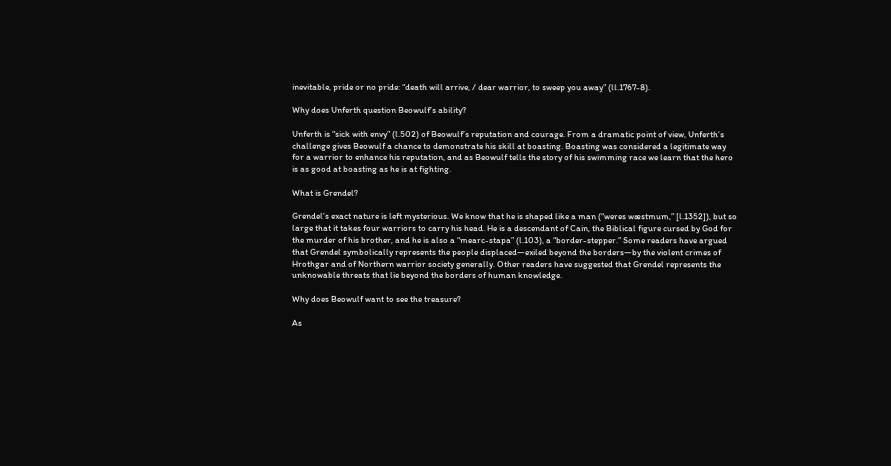inevitable, pride or no pride: “death will arrive, / dear warrior, to sweep you away” (ll.1767-8).

Why does Unferth question Beowulf’s ability?

Unferth is “sick with envy” (l.502) of Beowulf’s reputation and courage. From a dramatic point of view, Unferth’s challenge gives Beowulf a chance to demonstrate his skill at boasting. Boasting was considered a legitimate way for a warrior to enhance his reputation, and as Beowulf tells the story of his swimming race we learn that the hero is as good at boasting as he is at fighting.

What is Grendel?

Grendel’s exact nature is left mysterious. We know that he is shaped like a man (“weres wæstmum,” [l.1352]), but so large that it takes four warriors to carry his head. He is a descendant of Cain, the Biblical figure cursed by God for the murder of his brother, and he is also a “mearc-stapa” (l.103), a “border-stepper.” Some readers have argued that Grendel symbolically represents the people displaced—exiled beyond the borders—by the violent crimes of Hrothgar and of Northern warrior society generally. Other readers have suggested that Grendel represents the unknowable threats that lie beyond the borders of human knowledge.

Why does Beowulf want to see the treasure?

As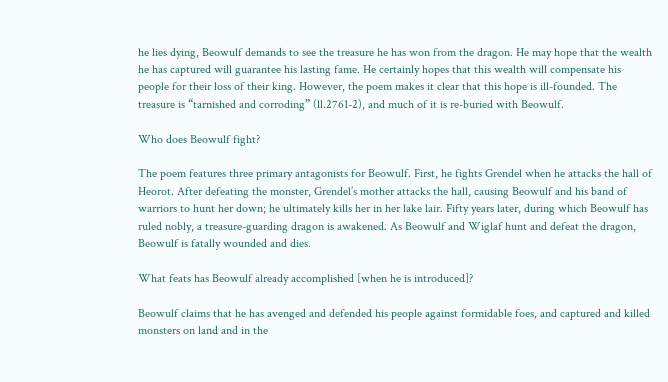he lies dying, Beowulf demands to see the treasure he has won from the dragon. He may hope that the wealth he has captured will guarantee his lasting fame. He certainly hopes that this wealth will compensate his people for their loss of their king. However, the poem makes it clear that this hope is ill-founded. The treasure is “tarnished and corroding” (ll.2761-2), and much of it is re-buried with Beowulf.

Who does Beowulf fight?

The poem features three primary antagonists for Beowulf. First, he fights Grendel when he attacks the hall of Heorot. After defeating the monster, Grendel’s mother attacks the hall, causing Beowulf and his band of warriors to hunt her down; he ultimately kills her in her lake lair. Fifty years later, during which Beowulf has ruled nobly, a treasure-guarding dragon is awakened. As Beowulf and Wiglaf hunt and defeat the dragon, Beowulf is fatally wounded and dies.

What feats has Beowulf already accomplished [when he is introduced]?

Beowulf claims that he has avenged and defended his people against formidable foes, and captured and killed monsters on land and in the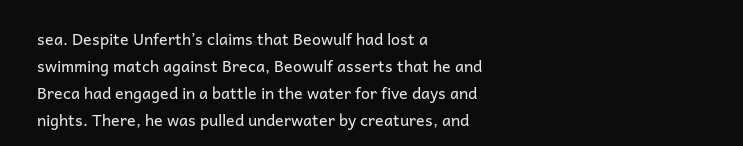sea. Despite Unferth’s claims that Beowulf had lost a swimming match against Breca, Beowulf asserts that he and Breca had engaged in a battle in the water for five days and nights. There, he was pulled underwater by creatures, and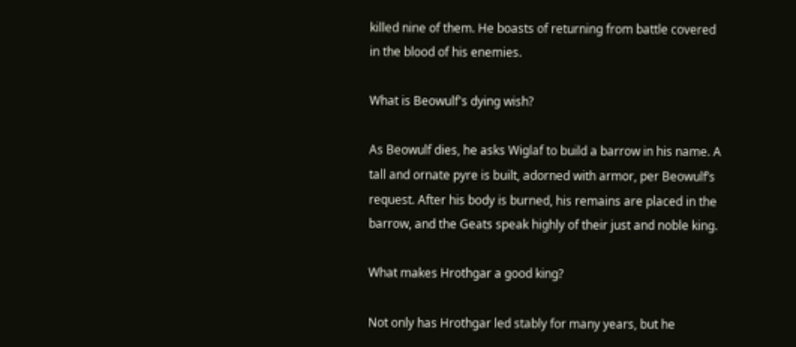killed nine of them. He boasts of returning from battle covered in the blood of his enemies.

What is Beowulf's dying wish?

As Beowulf dies, he asks Wiglaf to build a barrow in his name. A tall and ornate pyre is built, adorned with armor, per Beowulf’s request. After his body is burned, his remains are placed in the barrow, and the Geats speak highly of their just and noble king.

What makes Hrothgar a good king?

Not only has Hrothgar led stably for many years, but he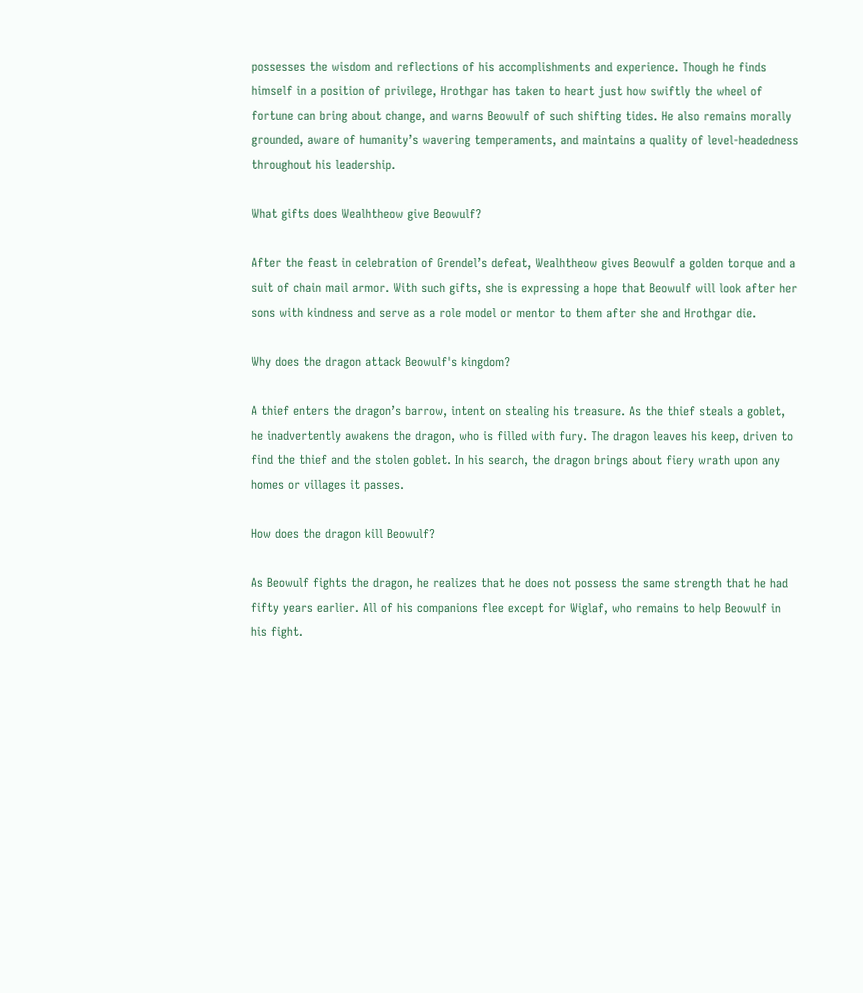possesses the wisdom and reflections of his accomplishments and experience. Though he finds himself in a position of privilege, Hrothgar has taken to heart just how swiftly the wheel of fortune can bring about change, and warns Beowulf of such shifting tides. He also remains morally grounded, aware of humanity’s wavering temperaments, and maintains a quality of level-headedness throughout his leadership.

What gifts does Wealhtheow give Beowulf?

After the feast in celebration of Grendel’s defeat, Wealhtheow gives Beowulf a golden torque and a suit of chain mail armor. With such gifts, she is expressing a hope that Beowulf will look after her sons with kindness and serve as a role model or mentor to them after she and Hrothgar die.

Why does the dragon attack Beowulf's kingdom?

A thief enters the dragon’s barrow, intent on stealing his treasure. As the thief steals a goblet, he inadvertently awakens the dragon, who is filled with fury. The dragon leaves his keep, driven to find the thief and the stolen goblet. In his search, the dragon brings about fiery wrath upon any homes or villages it passes.

How does the dragon kill Beowulf?

As Beowulf fights the dragon, he realizes that he does not possess the same strength that he had fifty years earlier. All of his companions flee except for Wiglaf, who remains to help Beowulf in his fight.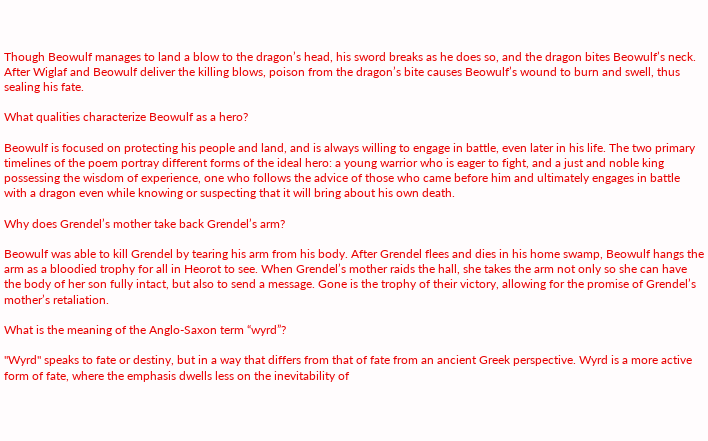Though Beowulf manages to land a blow to the dragon’s head, his sword breaks as he does so, and the dragon bites Beowulf’s neck. After Wiglaf and Beowulf deliver the killing blows, poison from the dragon’s bite causes Beowulf’s wound to burn and swell, thus sealing his fate.

What qualities characterize Beowulf as a hero?

Beowulf is focused on protecting his people and land, and is always willing to engage in battle, even later in his life. The two primary timelines of the poem portray different forms of the ideal hero: a young warrior who is eager to fight, and a just and noble king possessing the wisdom of experience, one who follows the advice of those who came before him and ultimately engages in battle with a dragon even while knowing or suspecting that it will bring about his own death.

Why does Grendel’s mother take back Grendel’s arm?

Beowulf was able to kill Grendel by tearing his arm from his body. After Grendel flees and dies in his home swamp, Beowulf hangs the arm as a bloodied trophy for all in Heorot to see. When Grendel’s mother raids the hall, she takes the arm not only so she can have the body of her son fully intact, but also to send a message. Gone is the trophy of their victory, allowing for the promise of Grendel’s mother’s retaliation.

What is the meaning of the Anglo-Saxon term “wyrd”?

"Wyrd" speaks to fate or destiny, but in a way that differs from that of fate from an ancient Greek perspective. Wyrd is a more active form of fate, where the emphasis dwells less on the inevitability of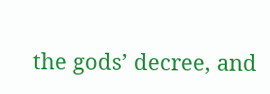the gods’ decree, and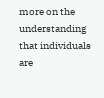more on the understanding that individuals are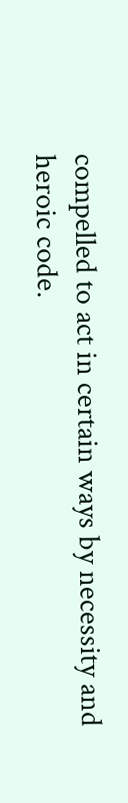compelled to act in certain ways by necessity and heroic code.